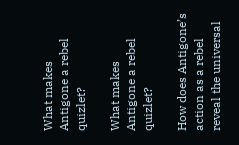What makes Antigone a rebel quizlet?

What makes Antigone a rebel quizlet?

How does Antigone’s action as a rebel reveal the universal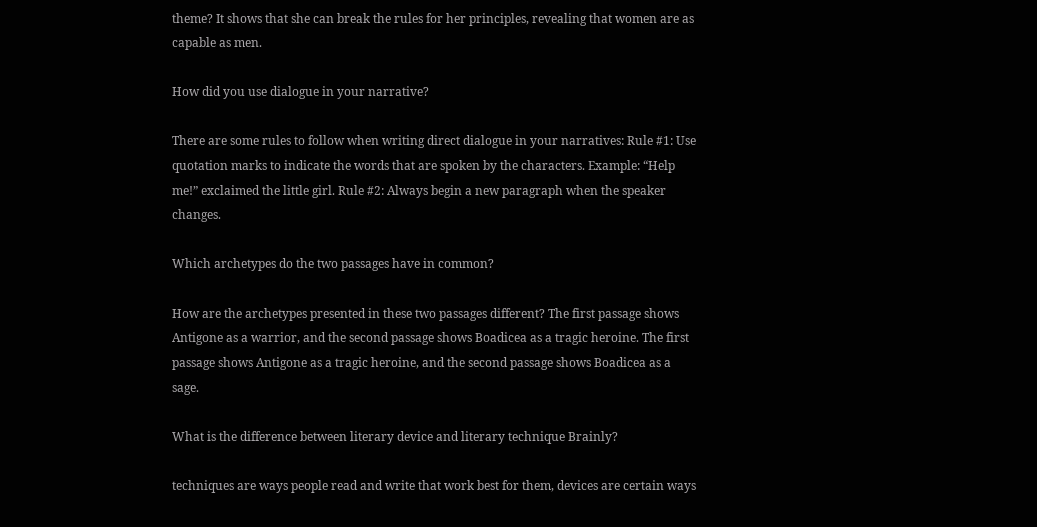theme? It shows that she can break the rules for her principles, revealing that women are as capable as men.

How did you use dialogue in your narrative?

There are some rules to follow when writing direct dialogue in your narratives: Rule #1: Use quotation marks to indicate the words that are spoken by the characters. Example: “Help me!” exclaimed the little girl. Rule #2: Always begin a new paragraph when the speaker changes.

Which archetypes do the two passages have in common?

How are the archetypes presented in these two passages different? The first passage shows Antigone as a warrior, and the second passage shows Boadicea as a tragic heroine. The first passage shows Antigone as a tragic heroine, and the second passage shows Boadicea as a sage.

What is the difference between literary device and literary technique Brainly?

techniques are ways people read and write that work best for them, devices are certain ways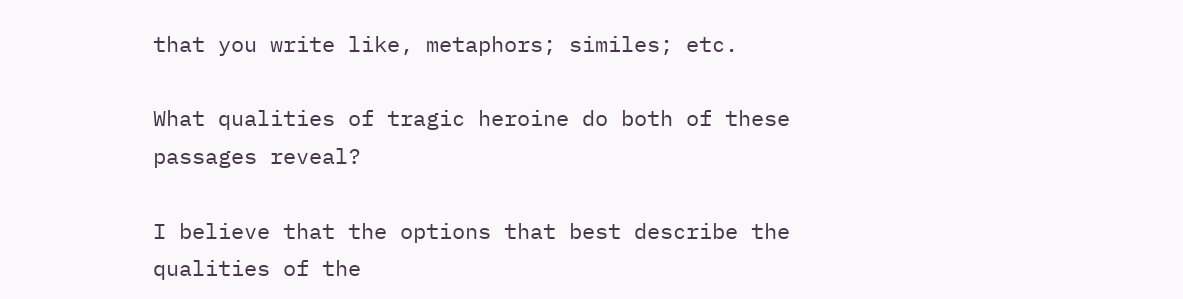that you write like, metaphors; similes; etc.

What qualities of tragic heroine do both of these passages reveal?

I believe that the options that best describe the qualities of the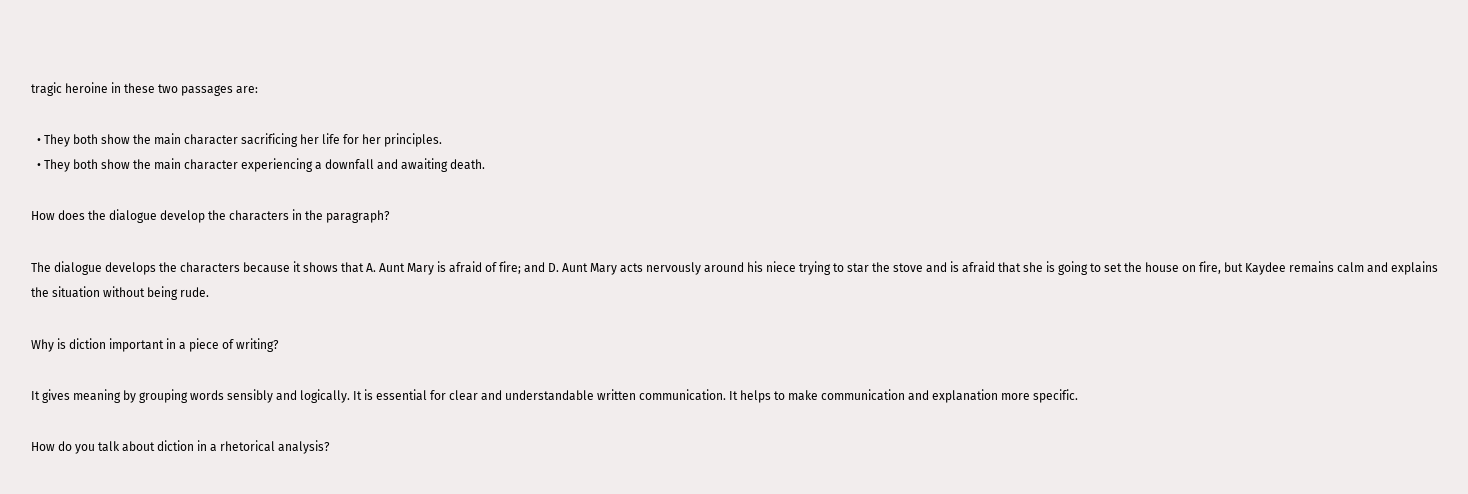tragic heroine in these two passages are:

  • They both show the main character sacrificing her life for her principles.
  • They both show the main character experiencing a downfall and awaiting death.

How does the dialogue develop the characters in the paragraph?

The dialogue develops the characters because it shows that A. Aunt Mary is afraid of fire; and D. Aunt Mary acts nervously around his niece trying to star the stove and is afraid that she is going to set the house on fire, but Kaydee remains calm and explains the situation without being rude.

Why is diction important in a piece of writing?

It gives meaning by grouping words sensibly and logically. It is essential for clear and understandable written communication. It helps to make communication and explanation more specific.

How do you talk about diction in a rhetorical analysis?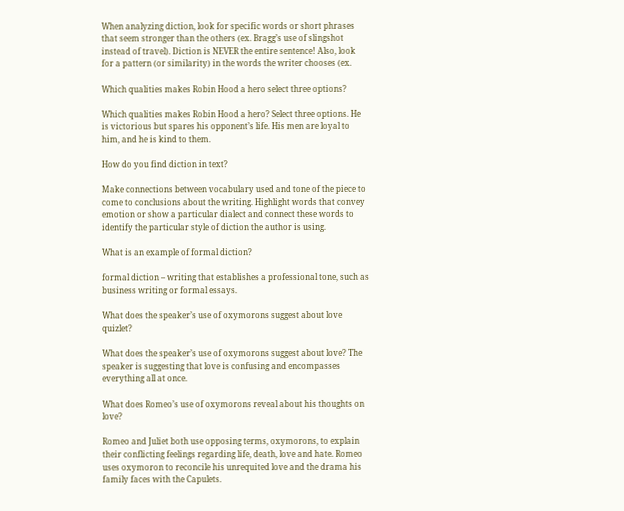When analyzing diction, look for specific words or short phrases that seem stronger than the others (ex. Bragg’s use of slingshot instead of travel). Diction is NEVER the entire sentence! Also, look for a pattern (or similarity) in the words the writer chooses (ex.

Which qualities makes Robin Hood a hero select three options?

Which qualities makes Robin Hood a hero? Select three options. He is victorious but spares his opponent’s life. His men are loyal to him, and he is kind to them.

How do you find diction in text?

Make connections between vocabulary used and tone of the piece to come to conclusions about the writing. Highlight words that convey emotion or show a particular dialect and connect these words to identify the particular style of diction the author is using.

What is an example of formal diction?

formal diction – writing that establishes a professional tone, such as business writing or formal essays.

What does the speaker’s use of oxymorons suggest about love quizlet?

What does the speaker’s use of oxymorons suggest about love? The speaker is suggesting that love is confusing and encompasses everything all at once.

What does Romeo’s use of oxymorons reveal about his thoughts on love?

Romeo and Juliet both use opposing terms, oxymorons, to explain their conflicting feelings regarding life, death, love and hate. Romeo uses oxymoron to reconcile his unrequited love and the drama his family faces with the Capulets.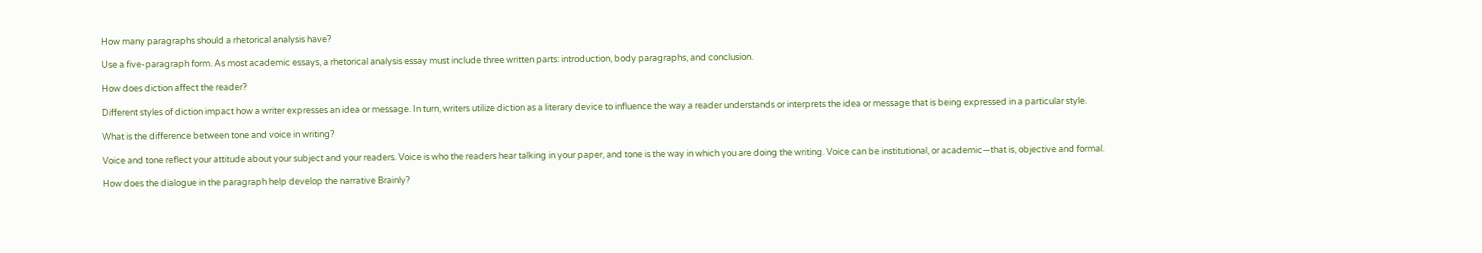How many paragraphs should a rhetorical analysis have?

Use a five-paragraph form. As most academic essays, a rhetorical analysis essay must include three written parts: introduction, body paragraphs, and conclusion.

How does diction affect the reader?

Different styles of diction impact how a writer expresses an idea or message. In turn, writers utilize diction as a literary device to influence the way a reader understands or interprets the idea or message that is being expressed in a particular style.

What is the difference between tone and voice in writing?

Voice and tone reflect your attitude about your subject and your readers. Voice is who the readers hear talking in your paper, and tone is the way in which you are doing the writing. Voice can be institutional, or academic—that is, objective and formal.

How does the dialogue in the paragraph help develop the narrative Brainly?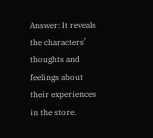Answer: It reveals the characters’ thoughts and feelings about their experiences in the store.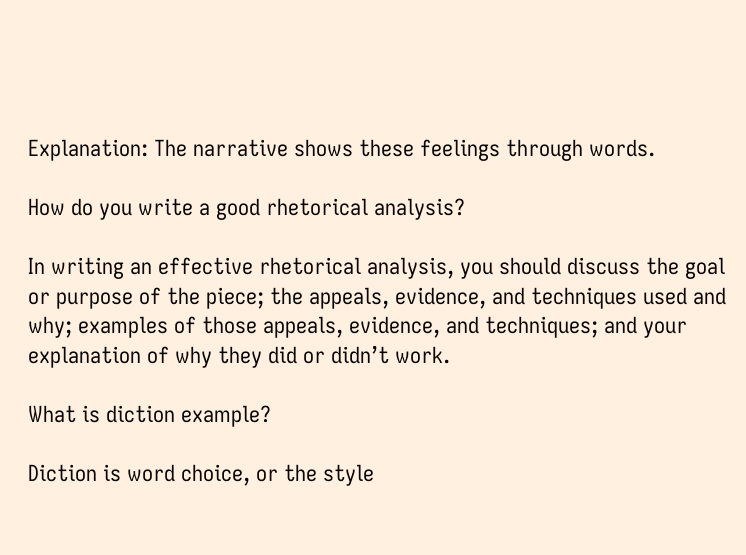Explanation: The narrative shows these feelings through words.

How do you write a good rhetorical analysis?

In writing an effective rhetorical analysis, you should discuss the goal or purpose of the piece; the appeals, evidence, and techniques used and why; examples of those appeals, evidence, and techniques; and your explanation of why they did or didn’t work.

What is diction example?

Diction is word choice, or the style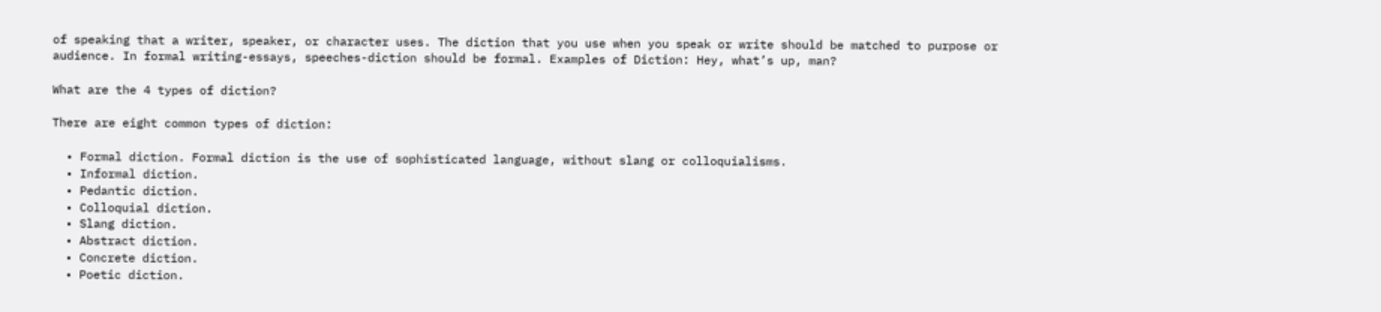of speaking that a writer, speaker, or character uses. The diction that you use when you speak or write should be matched to purpose or audience. In formal writing-essays, speeches-diction should be formal. Examples of Diction: Hey, what’s up, man?

What are the 4 types of diction?

There are eight common types of diction:

  • Formal diction. Formal diction is the use of sophisticated language, without slang or colloquialisms.
  • Informal diction.
  • Pedantic diction.
  • Colloquial diction.
  • Slang diction.
  • Abstract diction.
  • Concrete diction.
  • Poetic diction.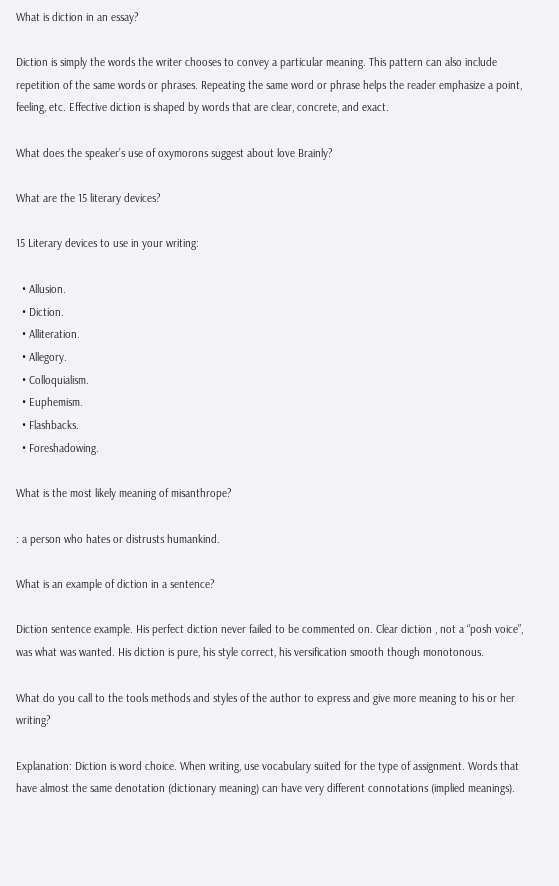What is diction in an essay?

Diction is simply the words the writer chooses to convey a particular meaning. This pattern can also include repetition of the same words or phrases. Repeating the same word or phrase helps the reader emphasize a point, feeling, etc. Effective diction is shaped by words that are clear, concrete, and exact.

What does the speaker’s use of oxymorons suggest about love Brainly?

What are the 15 literary devices?

15 Literary devices to use in your writing:

  • Allusion.
  • Diction.
  • Alliteration.
  • Allegory.
  • Colloquialism.
  • Euphemism.
  • Flashbacks.
  • Foreshadowing.

What is the most likely meaning of misanthrope?

: a person who hates or distrusts humankind.

What is an example of diction in a sentence?

Diction sentence example. His perfect diction never failed to be commented on. Clear diction , not a “posh voice”, was what was wanted. His diction is pure, his style correct, his versification smooth though monotonous.

What do you call to the tools methods and styles of the author to express and give more meaning to his or her writing?

Explanation: Diction is word choice. When writing, use vocabulary suited for the type of assignment. Words that have almost the same denotation (dictionary meaning) can have very different connotations (implied meanings).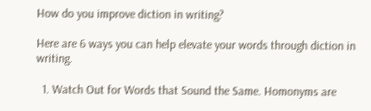How do you improve diction in writing?

Here are 6 ways you can help elevate your words through diction in writing.

  1. Watch Out for Words that Sound the Same. Homonyms are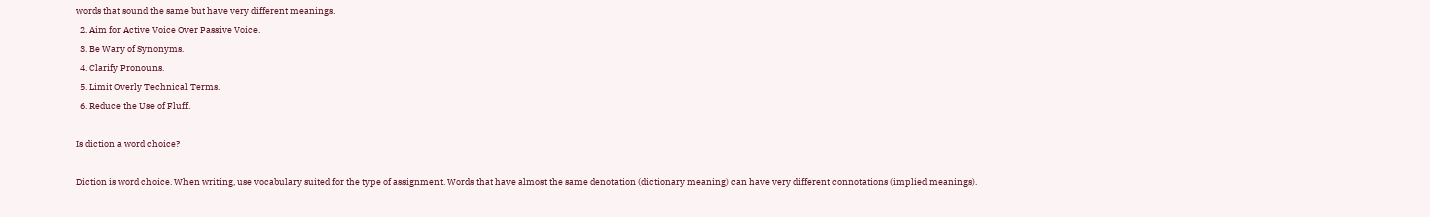words that sound the same but have very different meanings.
  2. Aim for Active Voice Over Passive Voice.
  3. Be Wary of Synonyms.
  4. Clarify Pronouns.
  5. Limit Overly Technical Terms.
  6. Reduce the Use of Fluff.

Is diction a word choice?

Diction is word choice. When writing, use vocabulary suited for the type of assignment. Words that have almost the same denotation (dictionary meaning) can have very different connotations (implied meanings).